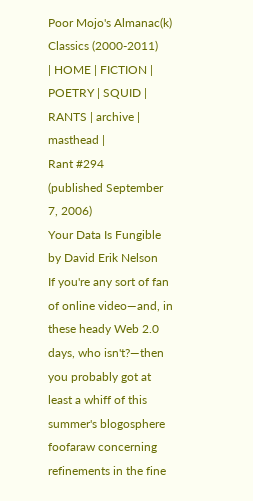Poor Mojo's Almanac(k) Classics (2000-2011)
| HOME | FICTION | POETRY | SQUID | RANTS | archive | masthead |
Rant #294
(published September 7, 2006)
Your Data Is Fungible
by David Erik Nelson
If you're any sort of fan of online video—and, in these heady Web 2.0 days, who isn't?—then you probably got at least a whiff of this summer's blogosphere foofaraw concerning refinements in the fine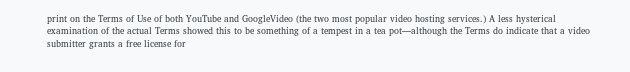print on the Terms of Use of both YouTube and GoogleVideo (the two most popular video hosting services.) A less hysterical examination of the actual Terms showed this to be something of a tempest in a tea pot—although the Terms do indicate that a video submitter grants a free license for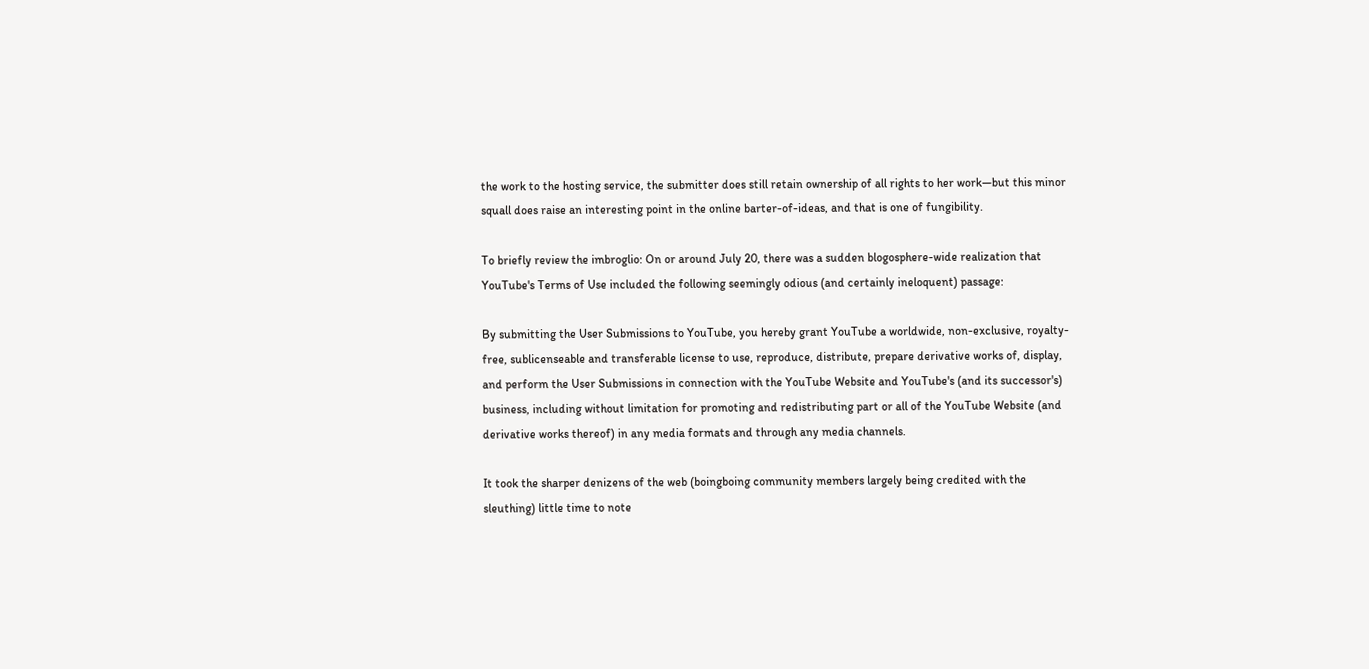the work to the hosting service, the submitter does still retain ownership of all rights to her work—but this minor squall does raise an interesting point in the online barter-of-ideas, and that is one of fungibility.

To briefly review the imbroglio: On or around July 20, there was a sudden blogosphere-wide realization that YouTube's Terms of Use included the following seemingly odious (and certainly ineloquent) passage:

By submitting the User Submissions to YouTube, you hereby grant YouTube a worldwide, non-exclusive, royalty-free, sublicenseable and transferable license to use, reproduce, distribute, prepare derivative works of, display, and perform the User Submissions in connection with the YouTube Website and YouTube's (and its successor's) business, including without limitation for promoting and redistributing part or all of the YouTube Website (and derivative works thereof) in any media formats and through any media channels.

It took the sharper denizens of the web (boingboing community members largely being credited with the sleuthing) little time to note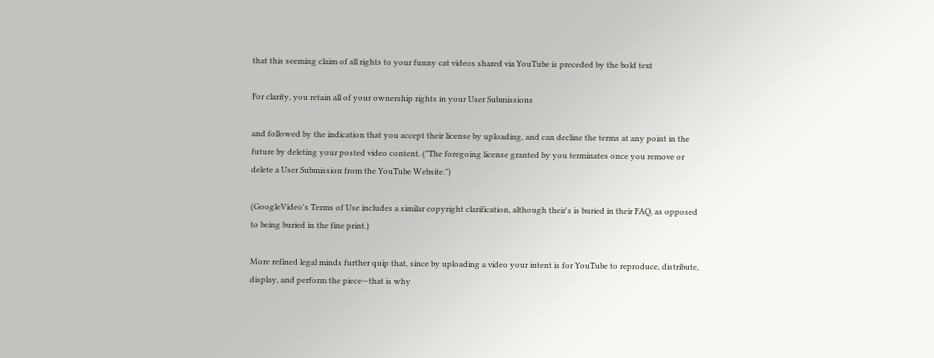that this seeming claim of all rights to your funny cat videos shared via YouTube is preceded by the bold text

For clarity, you retain all of your ownership rights in your User Submissions

and followed by the indication that you accept their license by uploading, and can decline the terms at any point in the future by deleting your posted video content. ("The foregoing license granted by you terminates once you remove or delete a User Submission from the YouTube Website.")

(GoogleVideo's Terms of Use includes a similar copyright clarification, although their's is buried in their FAQ, as opposed to being buried in the fine print.)

More refined legal minds further quip that, since by uploading a video your intent is for YouTube to reproduce, distribute, display, and perform the piece—that is why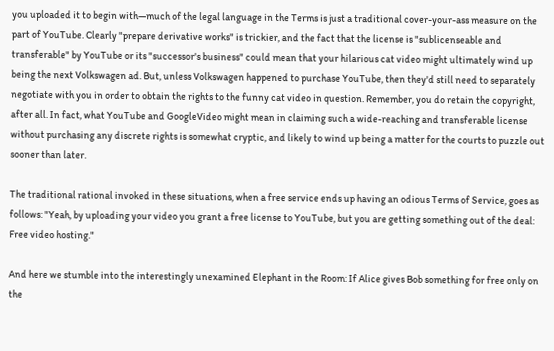you uploaded it to begin with—much of the legal language in the Terms is just a traditional cover-your-ass measure on the part of YouTube. Clearly "prepare derivative works" is trickier, and the fact that the license is "sublicenseable and transferable" by YouTube or its "successor's business" could mean that your hilarious cat video might ultimately wind up being the next Volkswagen ad. But, unless Volkswagen happened to purchase YouTube, then they'd still need to separately negotiate with you in order to obtain the rights to the funny cat video in question. Remember, you do retain the copyright, after all. In fact, what YouTube and GoogleVideo might mean in claiming such a wide-reaching and transferable license without purchasing any discrete rights is somewhat cryptic, and likely to wind up being a matter for the courts to puzzle out sooner than later.

The traditional rational invoked in these situations, when a free service ends up having an odious Terms of Service, goes as follows: "Yeah, by uploading your video you grant a free license to YouTube, but you are getting something out of the deal: Free video hosting."

And here we stumble into the interestingly unexamined Elephant in the Room: If Alice gives Bob something for free only on the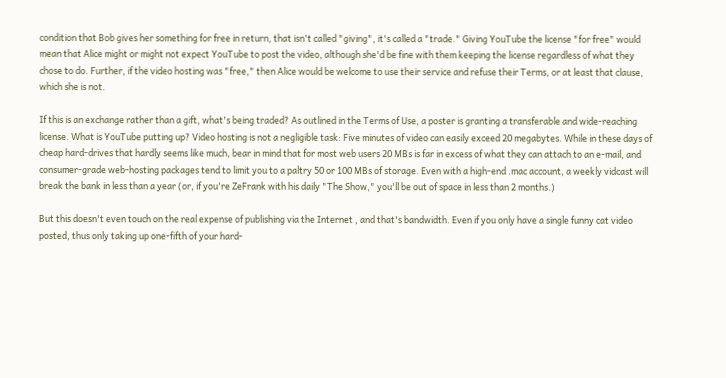condition that Bob gives her something for free in return, that isn't called "giving", it's called a "trade." Giving YouTube the license "for free" would mean that Alice might or might not expect YouTube to post the video, although she'd be fine with them keeping the license regardless of what they chose to do. Further, if the video hosting was "free," then Alice would be welcome to use their service and refuse their Terms, or at least that clause, which she is not.

If this is an exchange rather than a gift, what's being traded? As outlined in the Terms of Use, a poster is granting a transferable and wide-reaching license. What is YouTube putting up? Video hosting is not a negligible task: Five minutes of video can easily exceed 20 megabytes. While in these days of cheap hard-drives that hardly seems like much, bear in mind that for most web users 20 MBs is far in excess of what they can attach to an e-mail, and consumer-grade web-hosting packages tend to limit you to a paltry 50 or 100 MBs of storage. Even with a high-end .mac account, a weekly vidcast will break the bank in less than a year (or, if you're ZeFrank with his daily "The Show," you'll be out of space in less than 2 months.)

But this doesn't even touch on the real expense of publishing via the Internet , and that's bandwidth. Even if you only have a single funny cat video posted, thus only taking up one-fifth of your hard-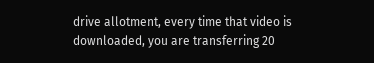drive allotment, every time that video is downloaded, you are transferring 20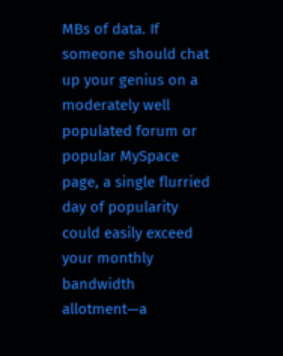MBs of data. If someone should chat up your genius on a moderately well populated forum or popular MySpace page, a single flurried day of popularity could easily exceed your monthly bandwidth allotment—a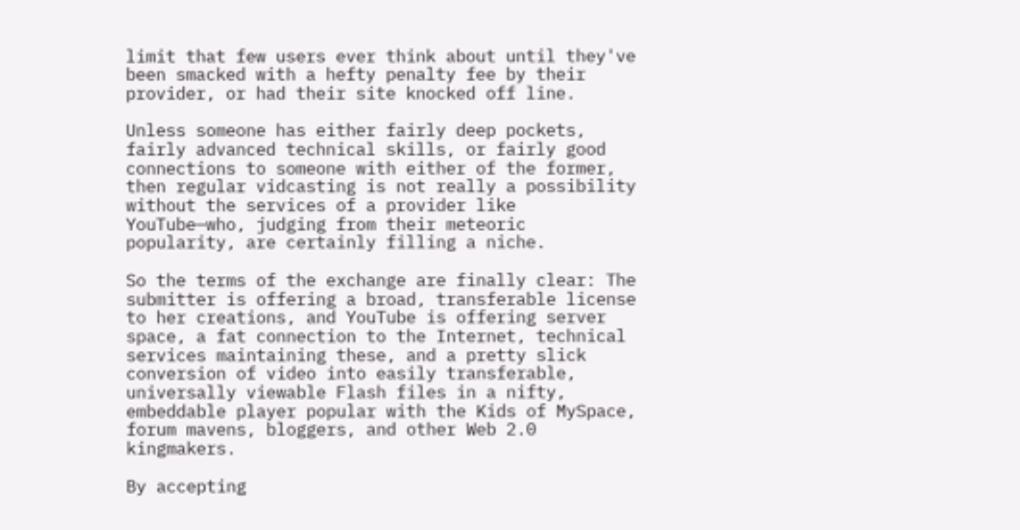limit that few users ever think about until they've been smacked with a hefty penalty fee by their provider, or had their site knocked off line.

Unless someone has either fairly deep pockets, fairly advanced technical skills, or fairly good connections to someone with either of the former, then regular vidcasting is not really a possibility without the services of a provider like YouTube—who, judging from their meteoric popularity, are certainly filling a niche.

So the terms of the exchange are finally clear: The submitter is offering a broad, transferable license to her creations, and YouTube is offering server space, a fat connection to the Internet, technical services maintaining these, and a pretty slick conversion of video into easily transferable, universally viewable Flash files in a nifty, embeddable player popular with the Kids of MySpace, forum mavens, bloggers, and other Web 2.0 kingmakers.

By accepting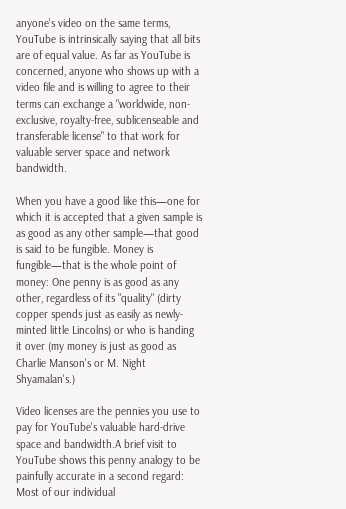anyone's video on the same terms, YouTube is intrinsically saying that all bits are of equal value. As far as YouTube is concerned, anyone who shows up with a video file and is willing to agree to their terms can exchange a "worldwide, non-exclusive, royalty-free, sublicenseable and transferable license" to that work for valuable server space and network bandwidth.

When you have a good like this—one for which it is accepted that a given sample is as good as any other sample—that good is said to be fungible. Money is fungible—that is the whole point of money: One penny is as good as any other, regardless of its "quality" (dirty copper spends just as easily as newly-minted little Lincolns) or who is handing it over (my money is just as good as Charlie Manson's or M. Night Shyamalan's.)

Video licenses are the pennies you use to pay for YouTube's valuable hard-drive space and bandwidth.A brief visit to YouTube shows this penny analogy to be painfully accurate in a second regard: Most of our individual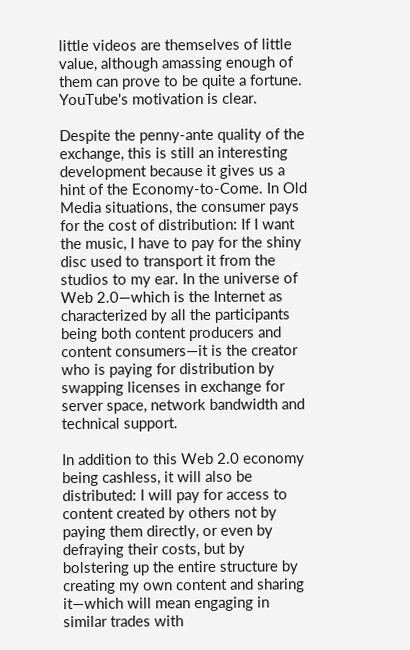little videos are themselves of little value, although amassing enough of them can prove to be quite a fortune. YouTube's motivation is clear.

Despite the penny-ante quality of the exchange, this is still an interesting development because it gives us a hint of the Economy-to-Come. In Old Media situations, the consumer pays for the cost of distribution: If I want the music, I have to pay for the shiny disc used to transport it from the studios to my ear. In the universe of Web 2.0—which is the Internet as characterized by all the participants being both content producers and content consumers—it is the creator who is paying for distribution by swapping licenses in exchange for server space, network bandwidth and technical support.

In addition to this Web 2.0 economy being cashless, it will also be distributed: I will pay for access to content created by others not by paying them directly, or even by defraying their costs, but by bolstering up the entire structure by creating my own content and sharing it—which will mean engaging in similar trades with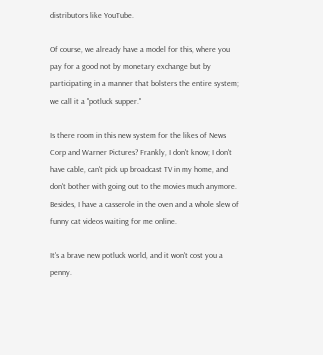distributors like YouTube.

Of course, we already have a model for this, where you pay for a good not by monetary exchange but by participating in a manner that bolsters the entire system; we call it a "potluck supper."

Is there room in this new system for the likes of News Corp and Warner Pictures? Frankly, I don't know; I don't have cable, can't pick up broadcast TV in my home, and don't bother with going out to the movies much anymore. Besides, I have a casserole in the oven and a whole slew of funny cat videos waiting for me online.

It's a brave new potluck world, and it won't cost you a penny.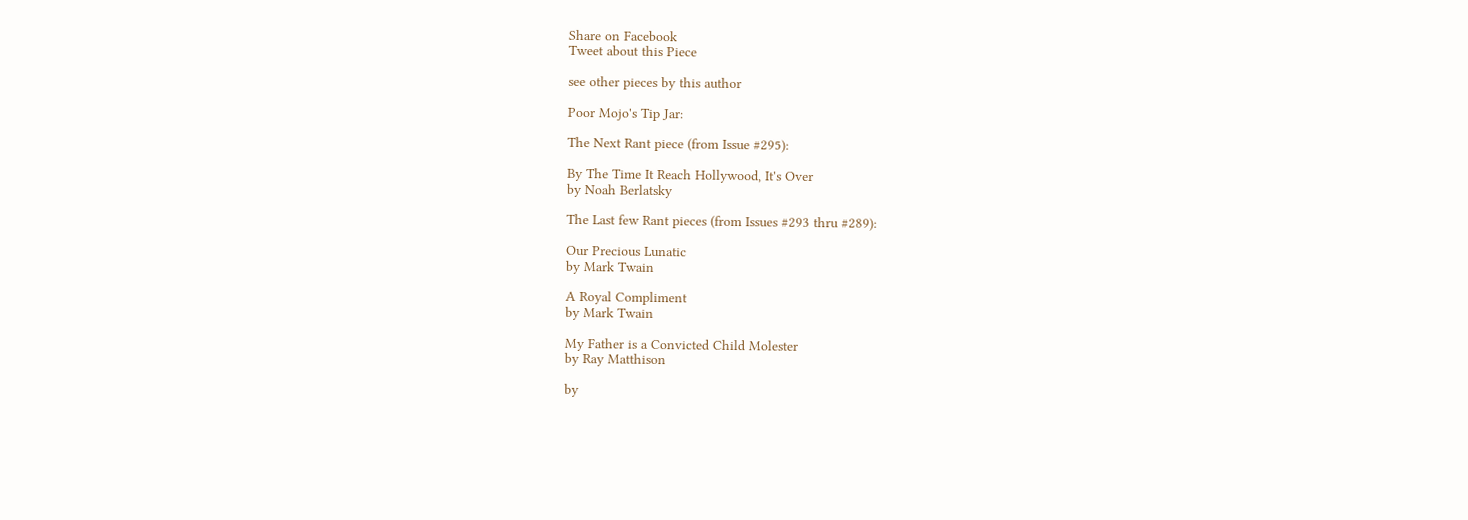Share on Facebook
Tweet about this Piece

see other pieces by this author

Poor Mojo's Tip Jar:

The Next Rant piece (from Issue #295):

By The Time It Reach Hollywood, It's Over
by Noah Berlatsky

The Last few Rant pieces (from Issues #293 thru #289):

Our Precious Lunatic
by Mark Twain

A Royal Compliment
by Mark Twain

My Father is a Convicted Child Molester
by Ray Matthison

by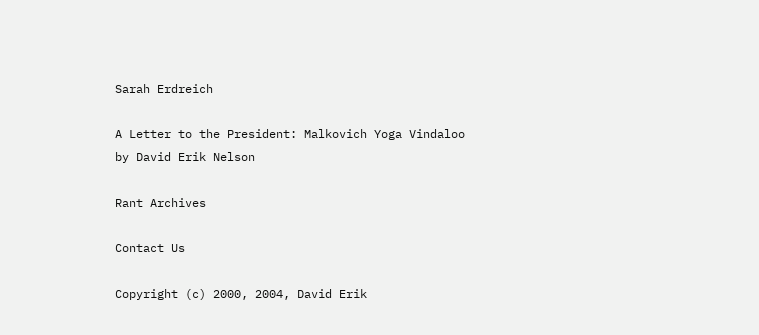Sarah Erdreich

A Letter to the President: Malkovich Yoga Vindaloo
by David Erik Nelson

Rant Archives

Contact Us

Copyright (c) 2000, 2004, David Erik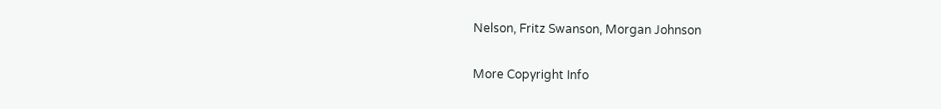Nelson, Fritz Swanson, Morgan Johnson

More Copyright Info